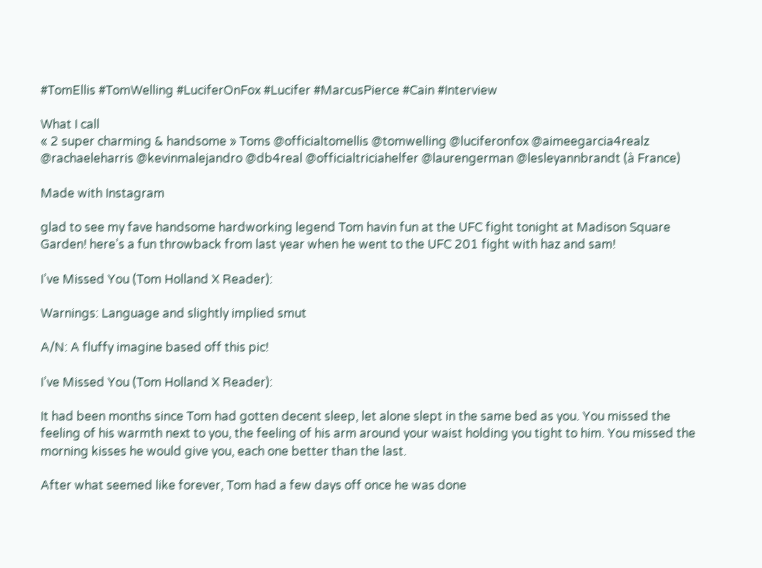#TomEllis #TomWelling #LuciferOnFox #Lucifer #MarcusPierce #Cain #Interview

What I call
« 2 super charming & handsome » Toms @officialtomellis @tomwelling @luciferonfox @aimeegarcia4realz @rachaeleharris @kevinmalejandro @db4real @officialtriciahelfer @laurengerman @lesleyannbrandt (à France)

Made with Instagram

glad to see my fave handsome hardworking legend Tom havin fun at the UFC fight tonight at Madison Square Garden! here’s a fun throwback from last year when he went to the UFC 201 fight with haz and sam!

I’ve Missed You (Tom Holland X Reader):

Warnings: Language and slightly implied smut

A/N: A fluffy imagine based off this pic!

I’ve Missed You (Tom Holland X Reader):

It had been months since Tom had gotten decent sleep, let alone slept in the same bed as you. You missed the feeling of his warmth next to you, the feeling of his arm around your waist holding you tight to him. You missed the morning kisses he would give you, each one better than the last.

After what seemed like forever, Tom had a few days off once he was done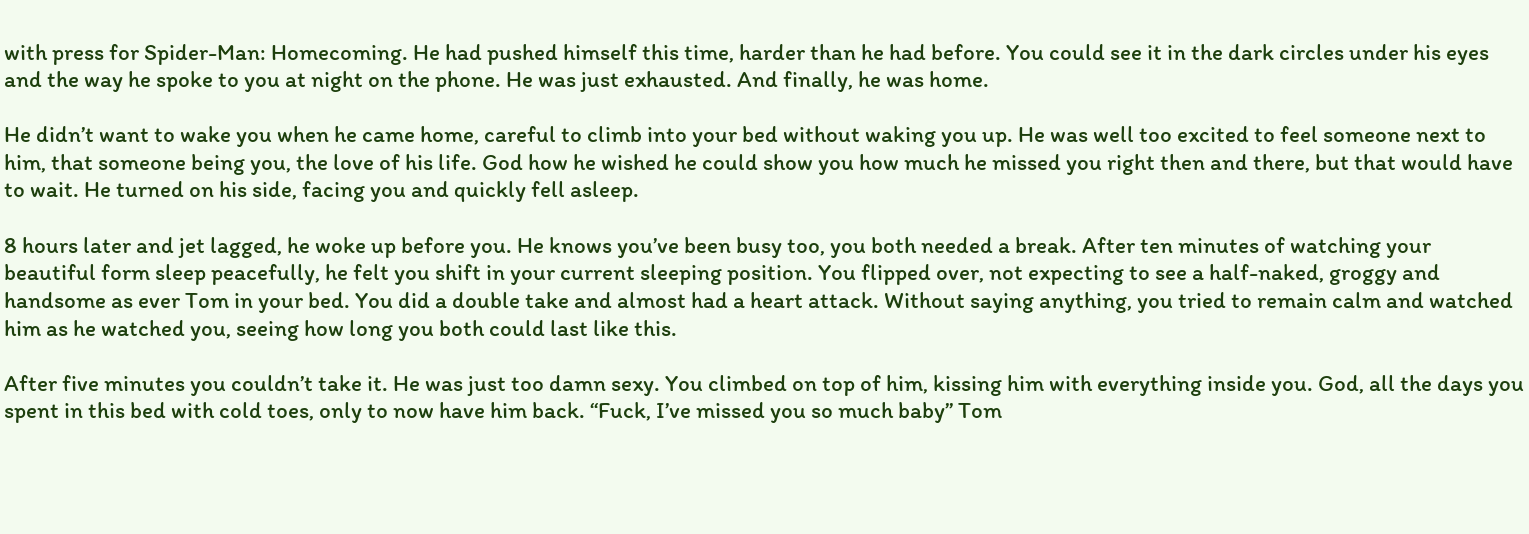with press for Spider-Man: Homecoming. He had pushed himself this time, harder than he had before. You could see it in the dark circles under his eyes and the way he spoke to you at night on the phone. He was just exhausted. And finally, he was home.

He didn’t want to wake you when he came home, careful to climb into your bed without waking you up. He was well too excited to feel someone next to him, that someone being you, the love of his life. God how he wished he could show you how much he missed you right then and there, but that would have to wait. He turned on his side, facing you and quickly fell asleep.

8 hours later and jet lagged, he woke up before you. He knows you’ve been busy too, you both needed a break. After ten minutes of watching your beautiful form sleep peacefully, he felt you shift in your current sleeping position. You flipped over, not expecting to see a half-naked, groggy and handsome as ever Tom in your bed. You did a double take and almost had a heart attack. Without saying anything, you tried to remain calm and watched him as he watched you, seeing how long you both could last like this.

After five minutes you couldn’t take it. He was just too damn sexy. You climbed on top of him, kissing him with everything inside you. God, all the days you spent in this bed with cold toes, only to now have him back. “Fuck, I’ve missed you so much baby” Tom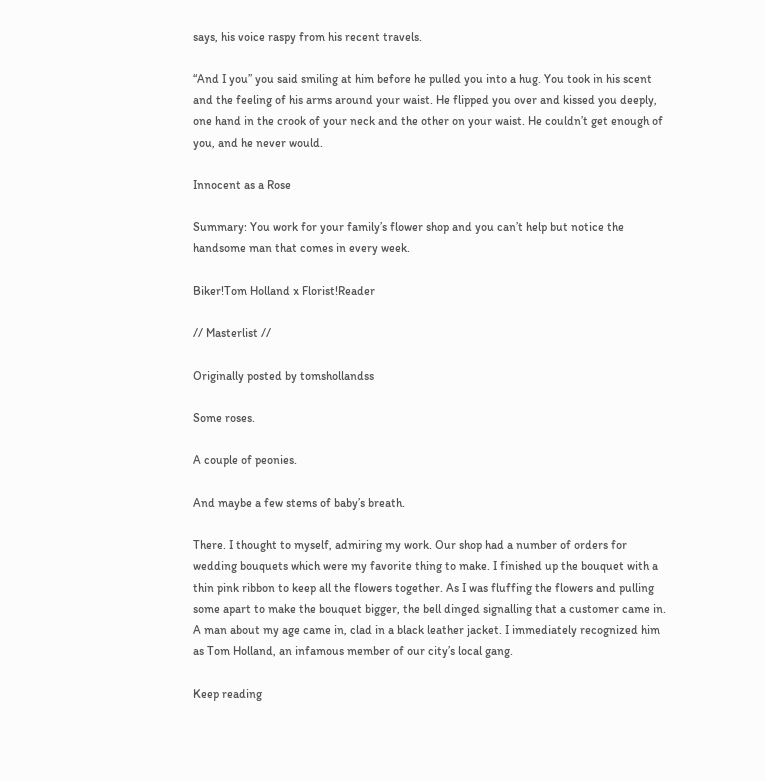says, his voice raspy from his recent travels.

“And I you” you said smiling at him before he pulled you into a hug. You took in his scent and the feeling of his arms around your waist. He flipped you over and kissed you deeply, one hand in the crook of your neck and the other on your waist. He couldn’t get enough of you, and he never would.

Innocent as a Rose

Summary: You work for your family’s flower shop and you can’t help but notice the handsome man that comes in every week.

Biker!Tom Holland x Florist!Reader

// Masterlist //

Originally posted by tomshollandss

Some roses.

A couple of peonies.

And maybe a few stems of baby’s breath.

There. I thought to myself, admiring my work. Our shop had a number of orders for wedding bouquets which were my favorite thing to make. I finished up the bouquet with a thin pink ribbon to keep all the flowers together. As I was fluffing the flowers and pulling some apart to make the bouquet bigger, the bell dinged signalling that a customer came in. A man about my age came in, clad in a black leather jacket. I immediately recognized him as Tom Holland, an infamous member of our city’s local gang.

Keep reading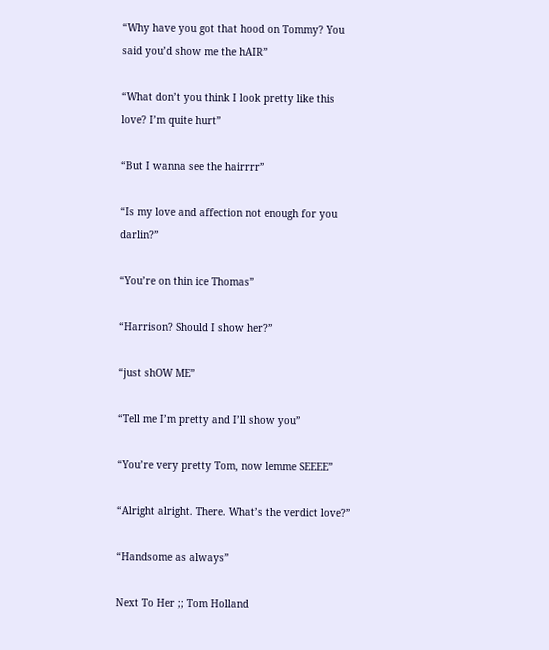“Why have you got that hood on Tommy? You said you’d show me the hAIR”

“What don’t you think I look pretty like this love? I’m quite hurt”

“But I wanna see the hairrrr”

“Is my love and affection not enough for you darlin?”

“You’re on thin ice Thomas”

“Harrison? Should I show her?”

“just shOW ME”

“Tell me I’m pretty and I’ll show you”

“You’re very pretty Tom, now lemme SEEEE”

“Alright alright. There. What’s the verdict love?”

“Handsome as always”

Next To Her ;; Tom Holland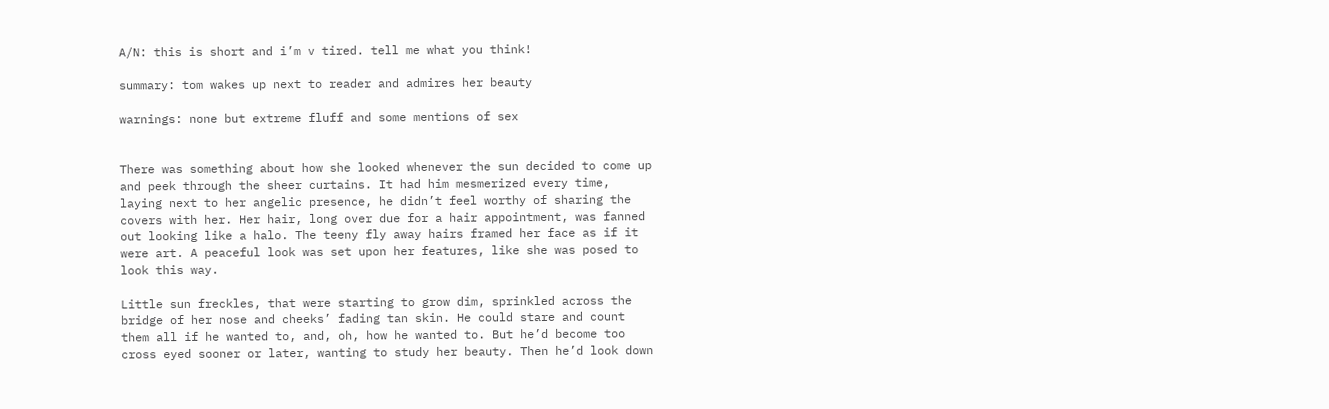A/N: this is short and i’m v tired. tell me what you think!

summary: tom wakes up next to reader and admires her beauty

warnings: none but extreme fluff and some mentions of sex


There was something about how she looked whenever the sun decided to come up and peek through the sheer curtains. It had him mesmerized every time, laying next to her angelic presence, he didn’t feel worthy of sharing the covers with her. Her hair, long over due for a hair appointment, was fanned out looking like a halo. The teeny fly away hairs framed her face as if it were art. A peaceful look was set upon her features, like she was posed to look this way.

Little sun freckles, that were starting to grow dim, sprinkled across the bridge of her nose and cheeks’ fading tan skin. He could stare and count them all if he wanted to, and, oh, how he wanted to. But he’d become too cross eyed sooner or later, wanting to study her beauty. Then he’d look down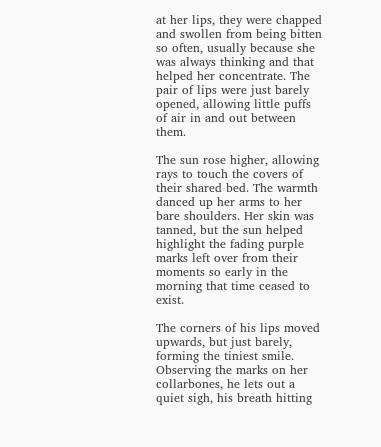at her lips, they were chapped and swollen from being bitten so often, usually because she was always thinking and that helped her concentrate. The pair of lips were just barely opened, allowing little puffs of air in and out between them.

The sun rose higher, allowing rays to touch the covers of their shared bed. The warmth danced up her arms to her bare shoulders. Her skin was tanned, but the sun helped highlight the fading purple marks left over from their moments so early in the morning that time ceased to exist.

The corners of his lips moved upwards, but just barely, forming the tiniest smile. Observing the marks on her collarbones, he lets out a quiet sigh, his breath hitting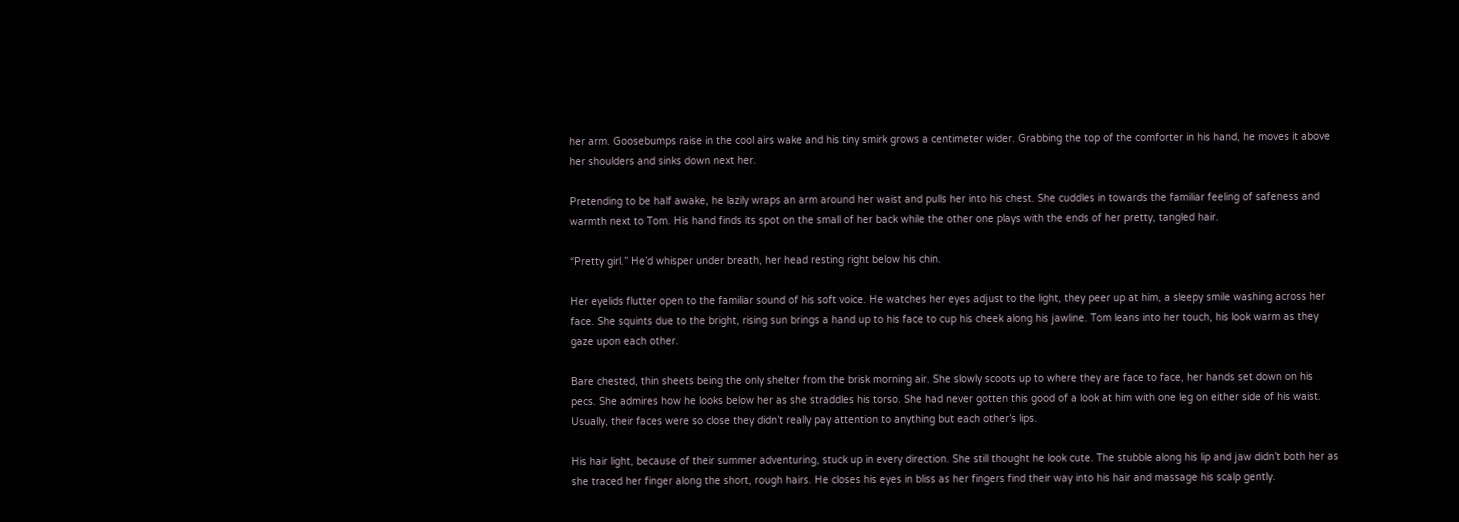her arm. Goosebumps raise in the cool airs wake and his tiny smirk grows a centimeter wider. Grabbing the top of the comforter in his hand, he moves it above her shoulders and sinks down next her.

Pretending to be half awake, he lazily wraps an arm around her waist and pulls her into his chest. She cuddles in towards the familiar feeling of safeness and warmth next to Tom. His hand finds its spot on the small of her back while the other one plays with the ends of her pretty, tangled hair.

“Pretty girl.” He’d whisper under breath, her head resting right below his chin.

Her eyelids flutter open to the familiar sound of his soft voice. He watches her eyes adjust to the light, they peer up at him, a sleepy smile washing across her face. She squints due to the bright, rising sun brings a hand up to his face to cup his cheek along his jawline. Tom leans into her touch, his look warm as they gaze upon each other.

Bare chested, thin sheets being the only shelter from the brisk morning air. She slowly scoots up to where they are face to face, her hands set down on his pecs. She admires how he looks below her as she straddles his torso. She had never gotten this good of a look at him with one leg on either side of his waist. Usually, their faces were so close they didn’t really pay attention to anything but each other’s lips.

His hair light, because of their summer adventuring, stuck up in every direction. She still thought he look cute. The stubble along his lip and jaw didn’t both her as she traced her finger along the short, rough hairs. He closes his eyes in bliss as her fingers find their way into his hair and massage his scalp gently.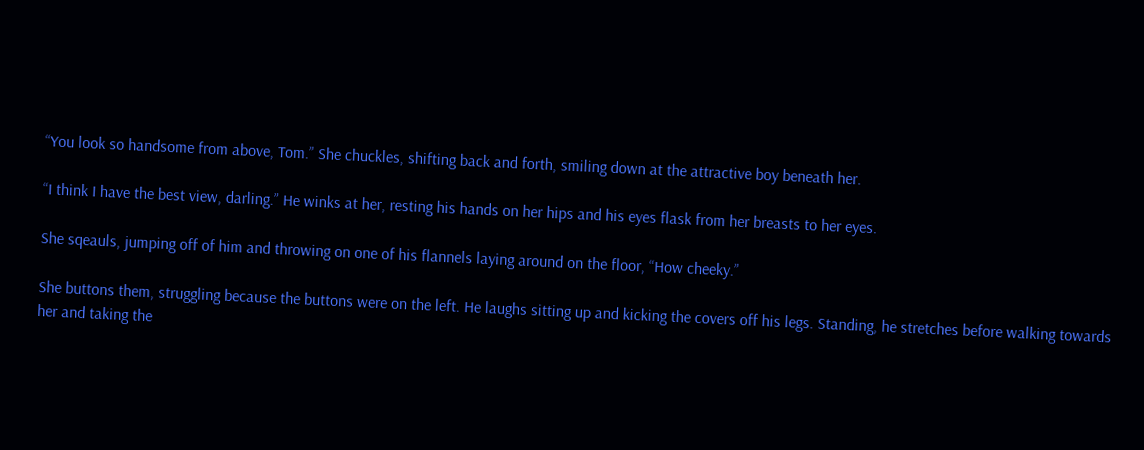“You look so handsome from above, Tom.” She chuckles, shifting back and forth, smiling down at the attractive boy beneath her.

“I think I have the best view, darling.” He winks at her, resting his hands on her hips and his eyes flask from her breasts to her eyes.

She sqeauls, jumping off of him and throwing on one of his flannels laying around on the floor, “How cheeky.”

She buttons them, struggling because the buttons were on the left. He laughs sitting up and kicking the covers off his legs. Standing, he stretches before walking towards her and taking the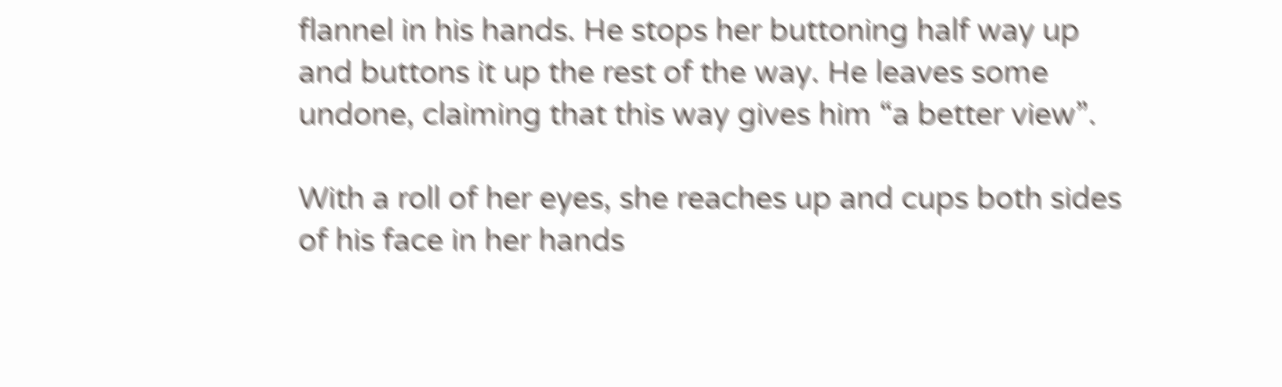flannel in his hands. He stops her buttoning half way up and buttons it up the rest of the way. He leaves some undone, claiming that this way gives him “a better view”.

With a roll of her eyes, she reaches up and cups both sides of his face in her hands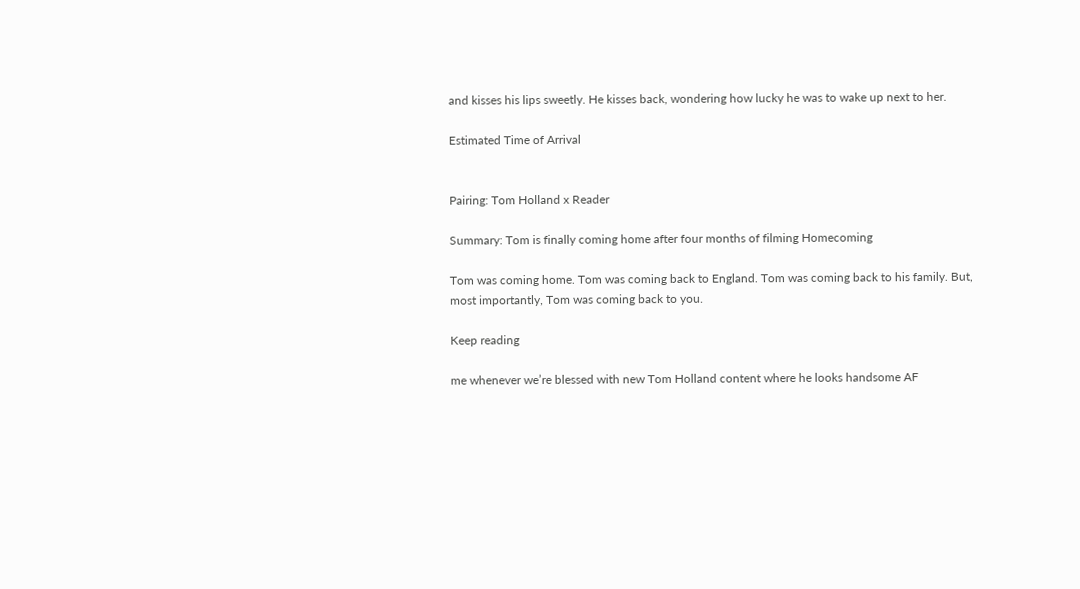and kisses his lips sweetly. He kisses back, wondering how lucky he was to wake up next to her.

Estimated Time of Arrival


Pairing: Tom Holland x Reader

Summary: Tom is finally coming home after four months of filming Homecoming

Tom was coming home. Tom was coming back to England. Tom was coming back to his family. But, most importantly, Tom was coming back to you.

Keep reading

me whenever we’re blessed with new Tom Holland content where he looks handsome AF